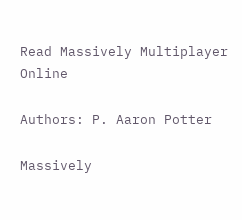Read Massively Multiplayer Online

Authors: P. Aaron Potter

Massively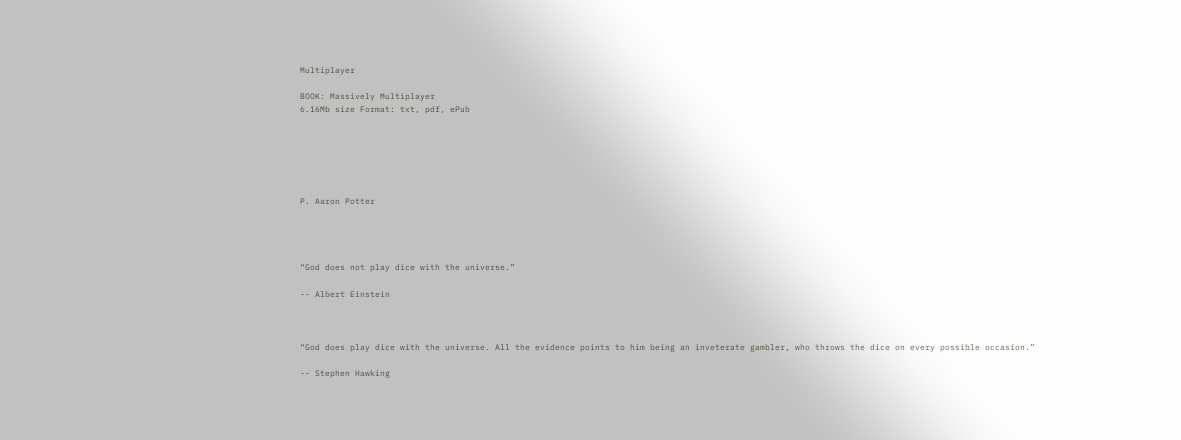Multiplayer

BOOK: Massively Multiplayer
6.16Mb size Format: txt, pdf, ePub






P. Aaron Potter




“God does not play dice with the universe.”

-- Albert Einstein



“God does play dice with the universe. All the evidence points to him being an inveterate gambler, who throws the dice on every possible occasion.”

-- Stephen Hawking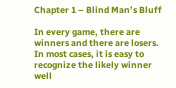Chapter 1 – Blind Man’s Bluff

In every game, there are winners and there are losers. In most cases, it is easy to recognize the likely winner well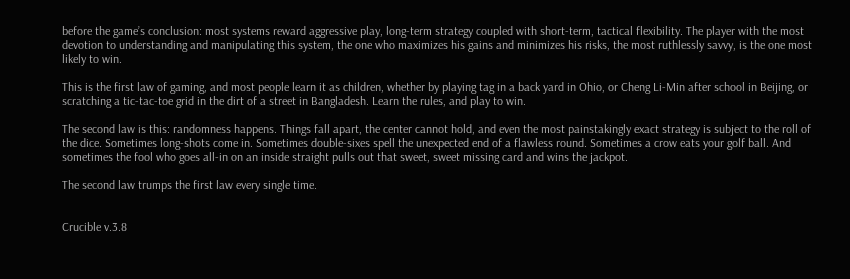before the game’s conclusion: most systems reward aggressive play, long-term strategy coupled with short-term, tactical flexibility. The player with the most devotion to understanding and manipulating this system, the one who maximizes his gains and minimizes his risks, the most ruthlessly savvy, is the one most likely to win.

This is the first law of gaming, and most people learn it as children, whether by playing tag in a back yard in Ohio, or Cheng Li-Min after school in Beijing, or scratching a tic-tac-toe grid in the dirt of a street in Bangladesh. Learn the rules, and play to win.

The second law is this: randomness happens. Things fall apart, the center cannot hold, and even the most painstakingly exact strategy is subject to the roll of the dice. Sometimes long-shots come in. Sometimes double-sixes spell the unexpected end of a flawless round. Sometimes a crow eats your golf ball. And sometimes the fool who goes all-in on an inside straight pulls out that sweet, sweet missing card and wins the jackpot.

The second law trumps the first law every single time.


Crucible v.3.8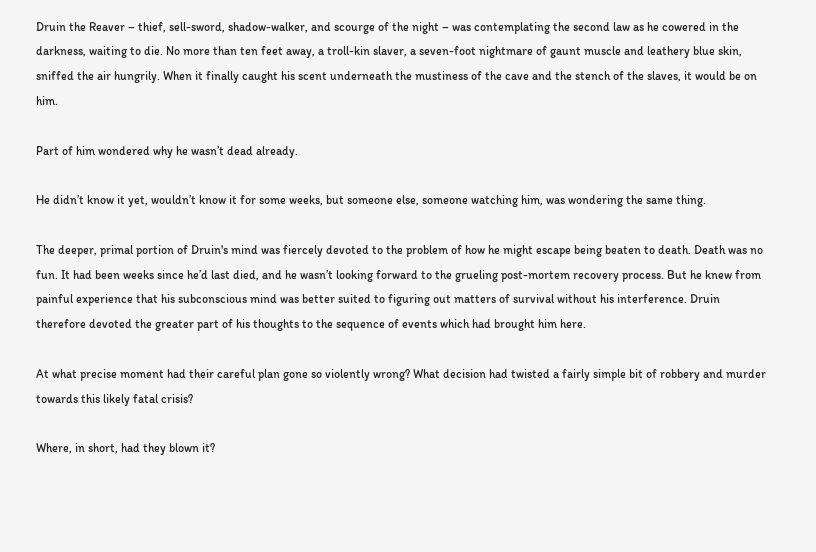Druin the Reaver – thief, sell-sword, shadow-walker, and scourge of the night – was contemplating the second law as he cowered in the darkness, waiting to die. No more than ten feet away, a troll-kin slaver, a seven-foot nightmare of gaunt muscle and leathery blue skin, sniffed the air hungrily. When it finally caught his scent underneath the mustiness of the cave and the stench of the slaves, it would be on him.

Part of him wondered why he wasn’t dead already.

He didn’t know it yet, wouldn’t know it for some weeks, but someone else, someone watching him, was wondering the same thing.

The deeper, primal portion of Druin's mind was fiercely devoted to the problem of how he might escape being beaten to death. Death was no fun. It had been weeks since he’d last died, and he wasn’t looking forward to the grueling post-mortem recovery process. But he knew from painful experience that his subconscious mind was better suited to figuring out matters of survival without his interference. Druin therefore devoted the greater part of his thoughts to the sequence of events which had brought him here.

At what precise moment had their careful plan gone so violently wrong? What decision had twisted a fairly simple bit of robbery and murder towards this likely fatal crisis?

Where, in short, had they blown it?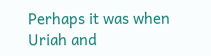Perhaps it was when Uriah and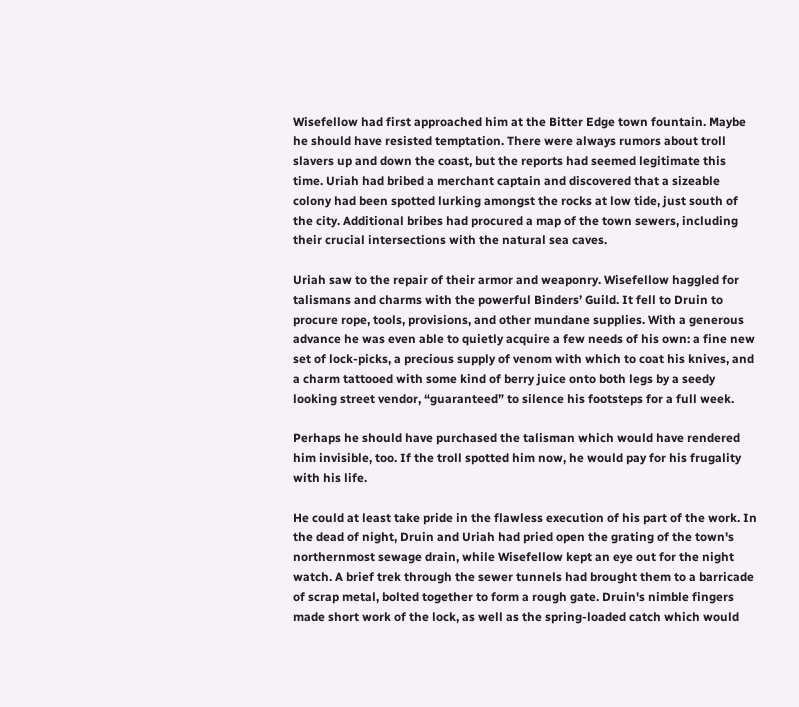Wisefellow had first approached him at the Bitter Edge town fountain. Maybe he should have resisted temptation. There were always rumors about troll slavers up and down the coast, but the reports had seemed legitimate this time. Uriah had bribed a merchant captain and discovered that a sizeable colony had been spotted lurking amongst the rocks at low tide, just south of the city. Additional bribes had procured a map of the town sewers, including their crucial intersections with the natural sea caves.

Uriah saw to the repair of their armor and weaponry. Wisefellow haggled for talismans and charms with the powerful Binders’ Guild. It fell to Druin to procure rope, tools, provisions, and other mundane supplies. With a generous advance he was even able to quietly acquire a few needs of his own: a fine new set of lock-picks, a precious supply of venom with which to coat his knives, and a charm tattooed with some kind of berry juice onto both legs by a seedy looking street vendor, “guaranteed” to silence his footsteps for a full week.

Perhaps he should have purchased the talisman which would have rendered him invisible, too. If the troll spotted him now, he would pay for his frugality with his life.

He could at least take pride in the flawless execution of his part of the work. In the dead of night, Druin and Uriah had pried open the grating of the town's northernmost sewage drain, while Wisefellow kept an eye out for the night watch. A brief trek through the sewer tunnels had brought them to a barricade of scrap metal, bolted together to form a rough gate. Druin's nimble fingers made short work of the lock, as well as the spring-loaded catch which would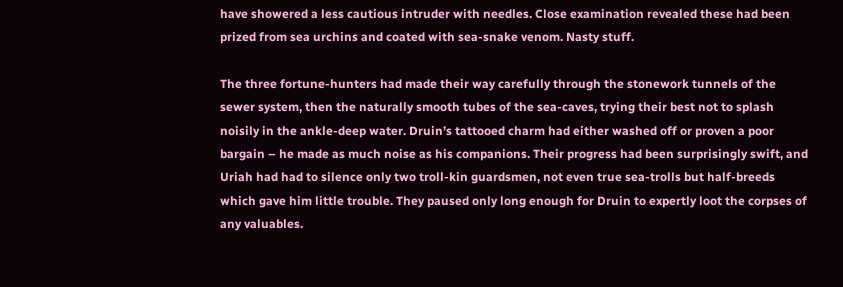have showered a less cautious intruder with needles. Close examination revealed these had been prized from sea urchins and coated with sea-snake venom. Nasty stuff.

The three fortune-hunters had made their way carefully through the stonework tunnels of the sewer system, then the naturally smooth tubes of the sea-caves, trying their best not to splash noisily in the ankle-deep water. Druin’s tattooed charm had either washed off or proven a poor bargain – he made as much noise as his companions. Their progress had been surprisingly swift, and Uriah had had to silence only two troll-kin guardsmen, not even true sea-trolls but half-breeds which gave him little trouble. They paused only long enough for Druin to expertly loot the corpses of any valuables.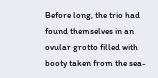Before long, the trio had found themselves in an ovular grotto filled with booty taken from the sea-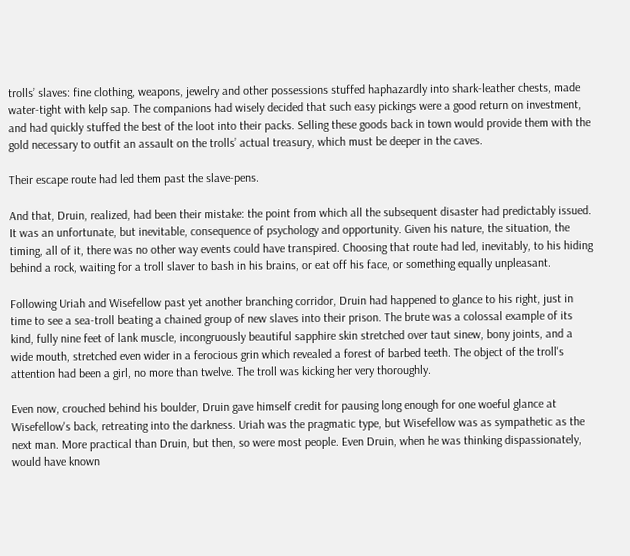trolls’ slaves: fine clothing, weapons, jewelry and other possessions stuffed haphazardly into shark-leather chests, made water-tight with kelp sap. The companions had wisely decided that such easy pickings were a good return on investment, and had quickly stuffed the best of the loot into their packs. Selling these goods back in town would provide them with the gold necessary to outfit an assault on the trolls’ actual treasury, which must be deeper in the caves.

Their escape route had led them past the slave-pens.

And that, Druin, realized, had been their mistake: the point from which all the subsequent disaster had predictably issued. It was an unfortunate, but inevitable, consequence of psychology and opportunity. Given his nature, the situation, the timing, all of it, there was no other way events could have transpired. Choosing that route had led, inevitably, to his hiding behind a rock, waiting for a troll slaver to bash in his brains, or eat off his face, or something equally unpleasant.

Following Uriah and Wisefellow past yet another branching corridor, Druin had happened to glance to his right, just in time to see a sea-troll beating a chained group of new slaves into their prison. The brute was a colossal example of its kind, fully nine feet of lank muscle, incongruously beautiful sapphire skin stretched over taut sinew, bony joints, and a wide mouth, stretched even wider in a ferocious grin which revealed a forest of barbed teeth. The object of the troll's attention had been a girl, no more than twelve. The troll was kicking her very thoroughly.

Even now, crouched behind his boulder, Druin gave himself credit for pausing long enough for one woeful glance at Wisefellow's back, retreating into the darkness. Uriah was the pragmatic type, but Wisefellow was as sympathetic as the next man. More practical than Druin, but then, so were most people. Even Druin, when he was thinking dispassionately, would have known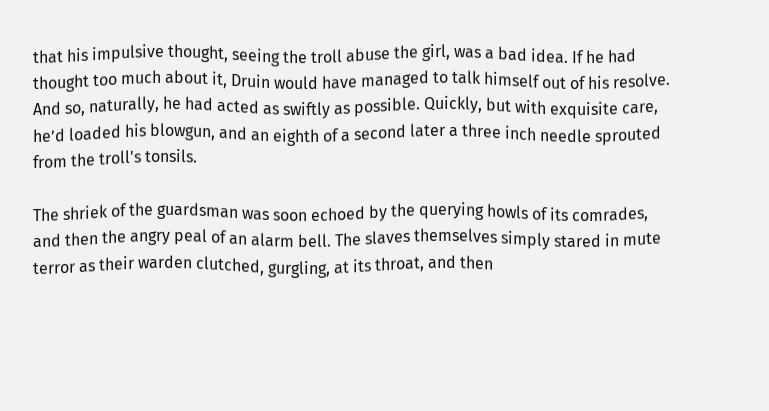that his impulsive thought, seeing the troll abuse the girl, was a bad idea. If he had thought too much about it, Druin would have managed to talk himself out of his resolve. And so, naturally, he had acted as swiftly as possible. Quickly, but with exquisite care, he’d loaded his blowgun, and an eighth of a second later a three inch needle sprouted from the troll's tonsils.

The shriek of the guardsman was soon echoed by the querying howls of its comrades, and then the angry peal of an alarm bell. The slaves themselves simply stared in mute terror as their warden clutched, gurgling, at its throat, and then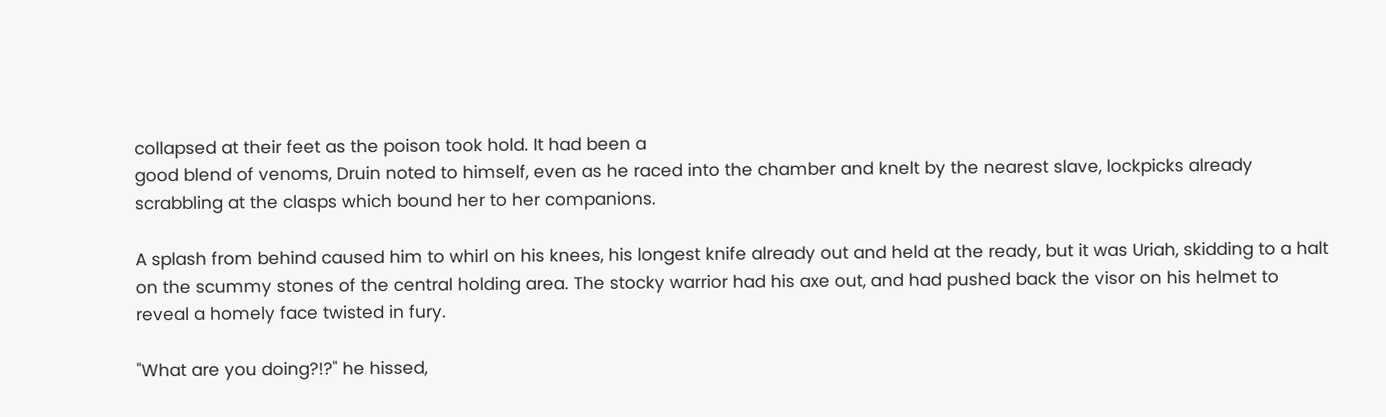collapsed at their feet as the poison took hold. It had been a
good blend of venoms, Druin noted to himself, even as he raced into the chamber and knelt by the nearest slave, lockpicks already scrabbling at the clasps which bound her to her companions.

A splash from behind caused him to whirl on his knees, his longest knife already out and held at the ready, but it was Uriah, skidding to a halt on the scummy stones of the central holding area. The stocky warrior had his axe out, and had pushed back the visor on his helmet to reveal a homely face twisted in fury.

"What are you doing?!?" he hissed,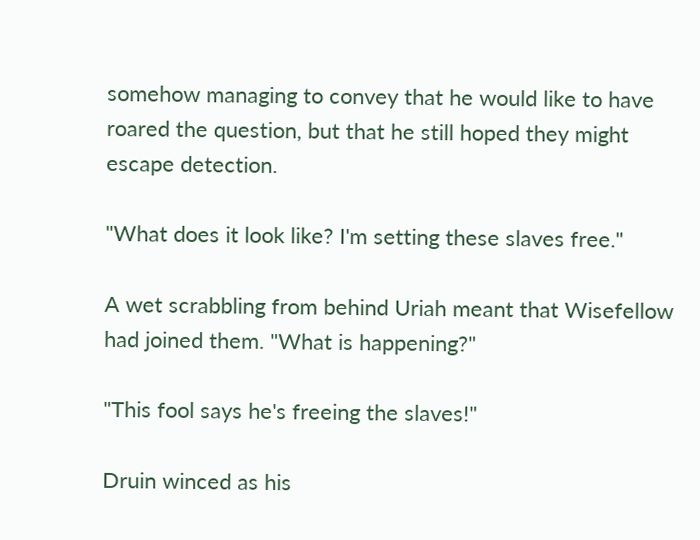somehow managing to convey that he would like to have roared the question, but that he still hoped they might escape detection.

"What does it look like? I'm setting these slaves free."

A wet scrabbling from behind Uriah meant that Wisefellow had joined them. "What is happening?"

"This fool says he's freeing the slaves!"

Druin winced as his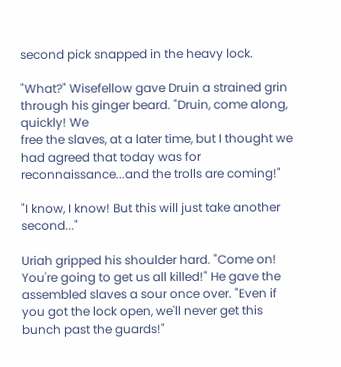second pick snapped in the heavy lock.

"What?" Wisefellow gave Druin a strained grin through his ginger beard. "Druin, come along, quickly! We
free the slaves, at a later time, but I thought we had agreed that today was for reconnaissance...and the trolls are coming!"

"I know, I know! But this will just take another second..."

Uriah gripped his shoulder hard. "Come on! You're going to get us all killed!" He gave the assembled slaves a sour once over. "Even if you got the lock open, we'll never get this bunch past the guards!"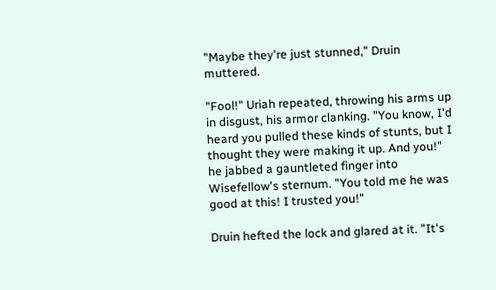"Maybe they're just stunned," Druin muttered.

"Fool!" Uriah repeated, throwing his arms up in disgust, his armor clanking. "You know, I'd heard you pulled these kinds of stunts, but I thought they were making it up. And you!" he jabbed a gauntleted finger into Wisefellow's sternum. "You told me he was good at this! I trusted you!"

Druin hefted the lock and glared at it. "It's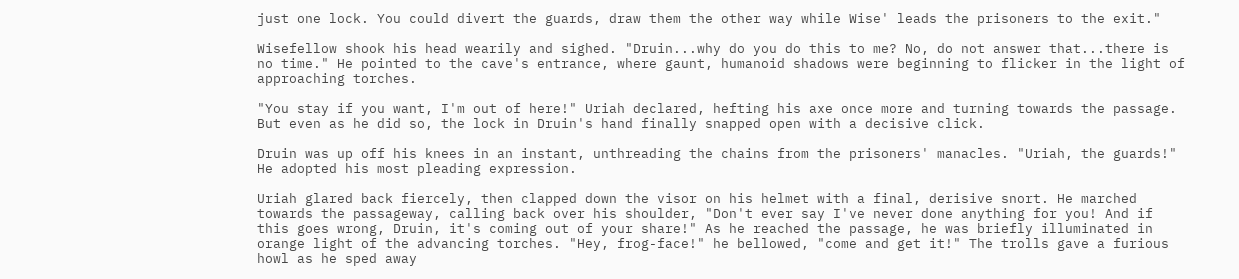just one lock. You could divert the guards, draw them the other way while Wise' leads the prisoners to the exit."

Wisefellow shook his head wearily and sighed. "Druin...why do you do this to me? No, do not answer that...there is no time." He pointed to the cave's entrance, where gaunt, humanoid shadows were beginning to flicker in the light of approaching torches.

"You stay if you want, I'm out of here!" Uriah declared, hefting his axe once more and turning towards the passage. But even as he did so, the lock in Druin's hand finally snapped open with a decisive click.

Druin was up off his knees in an instant, unthreading the chains from the prisoners' manacles. "Uriah, the guards!" He adopted his most pleading expression.

Uriah glared back fiercely, then clapped down the visor on his helmet with a final, derisive snort. He marched towards the passageway, calling back over his shoulder, "Don't ever say I've never done anything for you! And if this goes wrong, Druin, it's coming out of your share!" As he reached the passage, he was briefly illuminated in orange light of the advancing torches. "Hey, frog-face!" he bellowed, "come and get it!" The trolls gave a furious howl as he sped away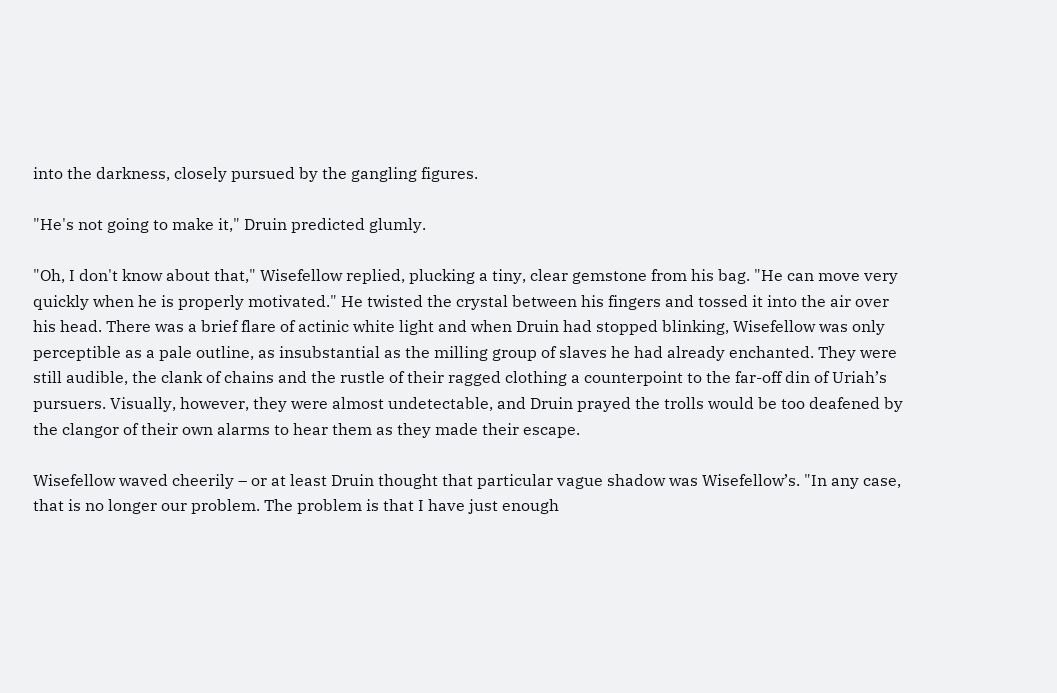into the darkness, closely pursued by the gangling figures.

"He's not going to make it," Druin predicted glumly.

"Oh, I don't know about that," Wisefellow replied, plucking a tiny, clear gemstone from his bag. "He can move very quickly when he is properly motivated." He twisted the crystal between his fingers and tossed it into the air over his head. There was a brief flare of actinic white light and when Druin had stopped blinking, Wisefellow was only perceptible as a pale outline, as insubstantial as the milling group of slaves he had already enchanted. They were still audible, the clank of chains and the rustle of their ragged clothing a counterpoint to the far-off din of Uriah’s pursuers. Visually, however, they were almost undetectable, and Druin prayed the trolls would be too deafened by the clangor of their own alarms to hear them as they made their escape.

Wisefellow waved cheerily – or at least Druin thought that particular vague shadow was Wisefellow’s. "In any case, that is no longer our problem. The problem is that I have just enough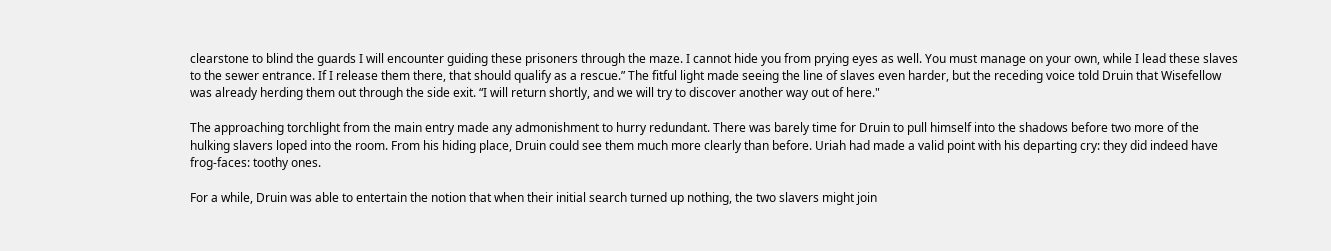clearstone to blind the guards I will encounter guiding these prisoners through the maze. I cannot hide you from prying eyes as well. You must manage on your own, while I lead these slaves to the sewer entrance. If I release them there, that should qualify as a rescue.” The fitful light made seeing the line of slaves even harder, but the receding voice told Druin that Wisefellow was already herding them out through the side exit. “I will return shortly, and we will try to discover another way out of here."

The approaching torchlight from the main entry made any admonishment to hurry redundant. There was barely time for Druin to pull himself into the shadows before two more of the hulking slavers loped into the room. From his hiding place, Druin could see them much more clearly than before. Uriah had made a valid point with his departing cry: they did indeed have frog-faces: toothy ones.

For a while, Druin was able to entertain the notion that when their initial search turned up nothing, the two slavers might join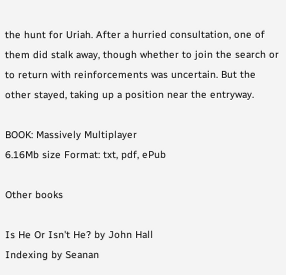the hunt for Uriah. After a hurried consultation, one of them did stalk away, though whether to join the search or to return with reinforcements was uncertain. But the other stayed, taking up a position near the entryway.

BOOK: Massively Multiplayer
6.16Mb size Format: txt, pdf, ePub

Other books

Is He Or Isn't He? by John Hall
Indexing by Seanan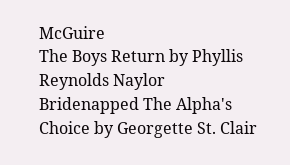McGuire
The Boys Return by Phyllis Reynolds Naylor
Bridenapped The Alpha's Choice by Georgette St. Clair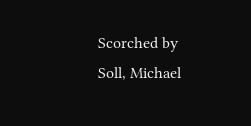Scorched by Soll, Michael